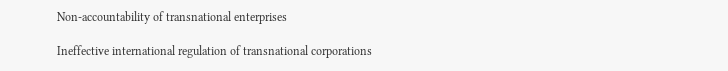Non-accountability of transnational enterprises

Ineffective international regulation of transnational corporations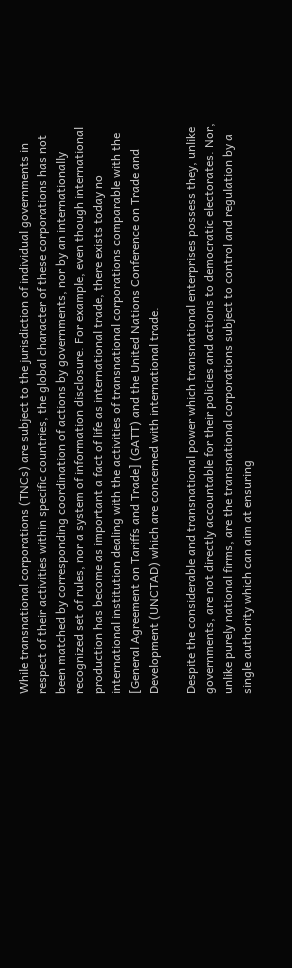While transnational corporations (TNCs) are subject to the jurisdiction of individual governments in respect of their activities within specific countries, the global character of these corporations has not been matched by corresponding coordination of actions by governments, nor by an internationally recognized set of rules, nor a system of information disclosure. For example, even though international production has become as important a fact of life as international trade, there exists today no international institution dealing with the activities of transnational corporations comparable with the [General Agreement on Tariffs and Trade] (GATT) and the United Nations Conference on Trade and Development (UNCTAD) which are concerned with international trade.

Despite the considerable and transnational power which transnational enterprises possess they, unlike governments, are not directly accountable for their policies and actions to democratic electorates. Nor, unlike purely national firms, are the transnational corporations subject to control and regulation by a single authority which can aim at ensuring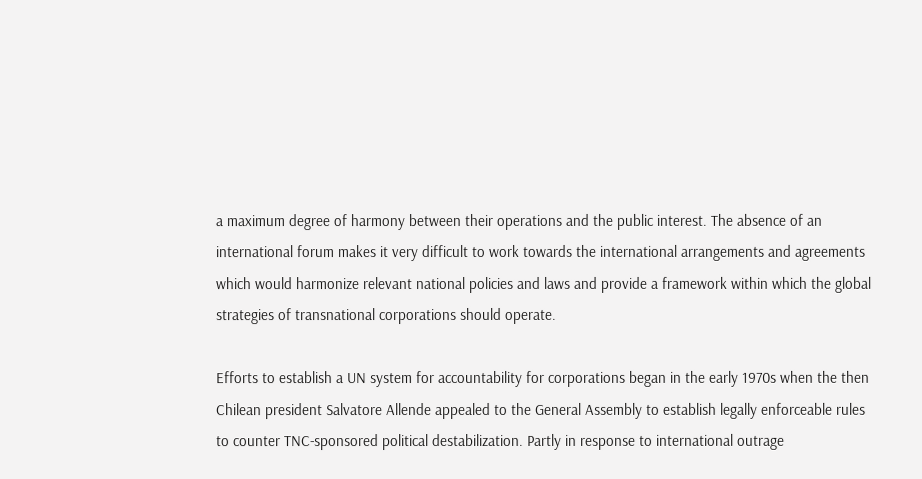a maximum degree of harmony between their operations and the public interest. The absence of an international forum makes it very difficult to work towards the international arrangements and agreements which would harmonize relevant national policies and laws and provide a framework within which the global strategies of transnational corporations should operate.

Efforts to establish a UN system for accountability for corporations began in the early 1970s when the then Chilean president Salvatore Allende appealed to the General Assembly to establish legally enforceable rules to counter TNC-sponsored political destabilization. Partly in response to international outrage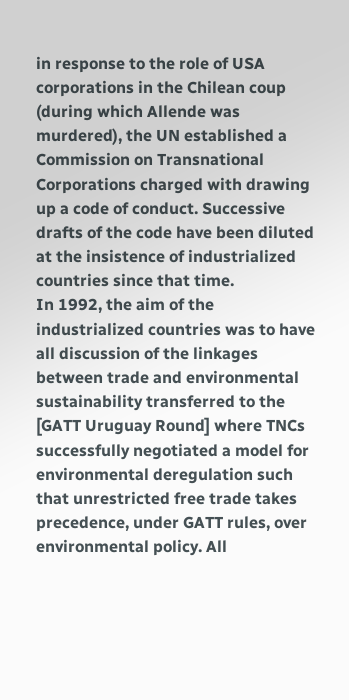in response to the role of USA corporations in the Chilean coup (during which Allende was murdered), the UN established a Commission on Transnational Corporations charged with drawing up a code of conduct. Successive drafts of the code have been diluted at the insistence of industrialized countries since that time.
In 1992, the aim of the industrialized countries was to have all discussion of the linkages between trade and environmental sustainability transferred to the [GATT Uruguay Round] where TNCs successfully negotiated a model for environmental deregulation such that unrestricted free trade takes precedence, under GATT rules, over environmental policy. All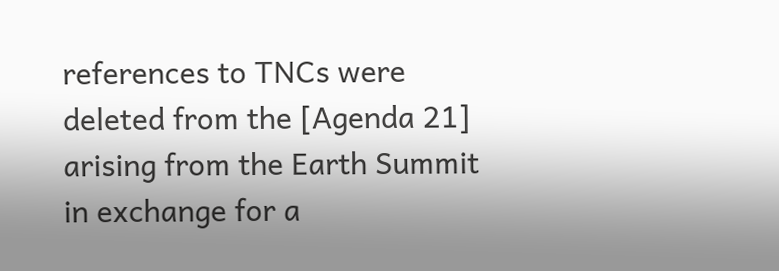references to TNCs were deleted from the [Agenda 21] arising from the Earth Summit in exchange for a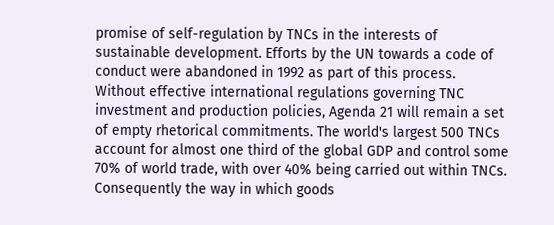promise of self-regulation by TNCs in the interests of sustainable development. Efforts by the UN towards a code of conduct were abandoned in 1992 as part of this process.
Without effective international regulations governing TNC investment and production policies, Agenda 21 will remain a set of empty rhetorical commitments. The world's largest 500 TNCs account for almost one third of the global GDP and control some 70% of world trade, with over 40% being carried out within TNCs. Consequently the way in which goods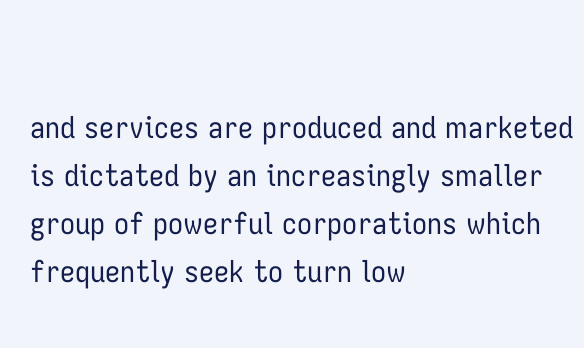and services are produced and marketed is dictated by an increasingly smaller group of powerful corporations which frequently seek to turn low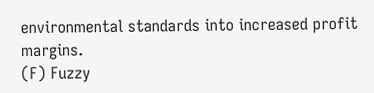environmental standards into increased profit margins.
(F) Fuzzy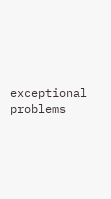exceptional problems